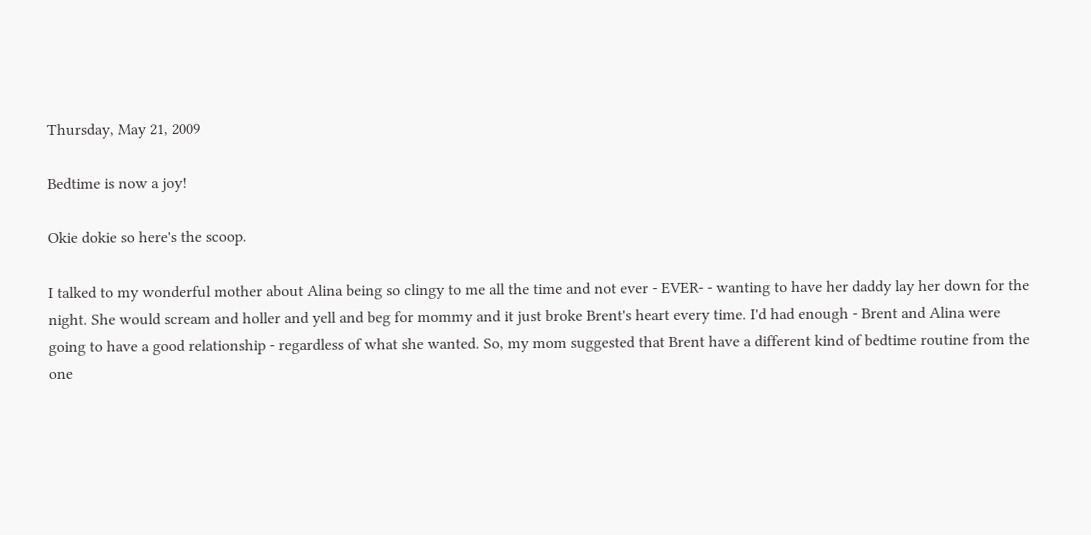Thursday, May 21, 2009

Bedtime is now a joy!

Okie dokie so here's the scoop.

I talked to my wonderful mother about Alina being so clingy to me all the time and not ever - EVER- - wanting to have her daddy lay her down for the night. She would scream and holler and yell and beg for mommy and it just broke Brent's heart every time. I'd had enough - Brent and Alina were going to have a good relationship - regardless of what she wanted. So, my mom suggested that Brent have a different kind of bedtime routine from the one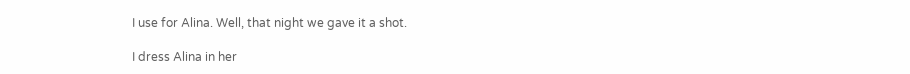I use for Alina. Well, that night we gave it a shot.

I dress Alina in her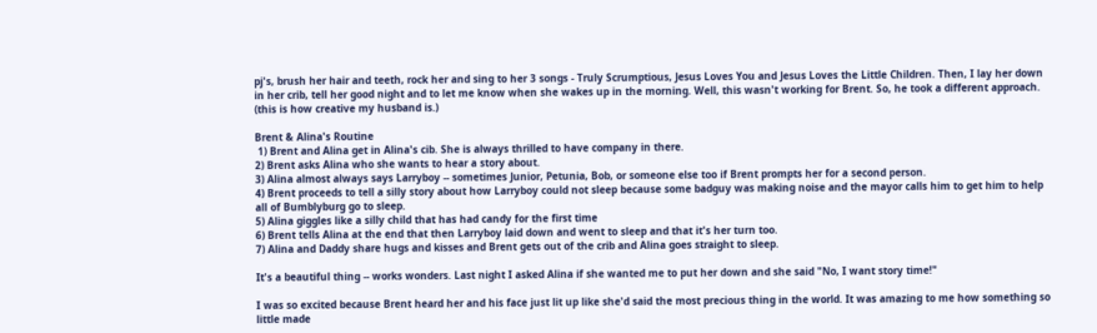pj's, brush her hair and teeth, rock her and sing to her 3 songs - Truly Scrumptious, Jesus Loves You and Jesus Loves the Little Children. Then, I lay her down in her crib, tell her good night and to let me know when she wakes up in the morning. Well, this wasn't working for Brent. So, he took a different approach. (this is how creative my husband is.)

Brent & Alina's Routine
 1) Brent and Alina get in Alina's cib. She is always thrilled to have company in there.
2) Brent asks Alina who she wants to hear a story about.
3) Alina almost always says Larryboy -- sometimes Junior, Petunia, Bob, or someone else too if Brent prompts her for a second person.
4) Brent proceeds to tell a silly story about how Larryboy could not sleep because some badguy was making noise and the mayor calls him to get him to help all of Bumblyburg go to sleep.
5) Alina giggles like a silly child that has had candy for the first time
6) Brent tells Alina at the end that then Larryboy laid down and went to sleep and that it's her turn too.
7) Alina and Daddy share hugs and kisses and Brent gets out of the crib and Alina goes straight to sleep.

It's a beautiful thing -- works wonders. Last night I asked Alina if she wanted me to put her down and she said "No, I want story time!"

I was so excited because Brent heard her and his face just lit up like she'd said the most precious thing in the world. It was amazing to me how something so little made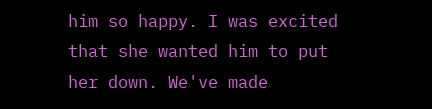him so happy. I was excited that she wanted him to put her down. We've made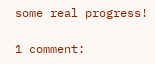some real progress!

1 comment: